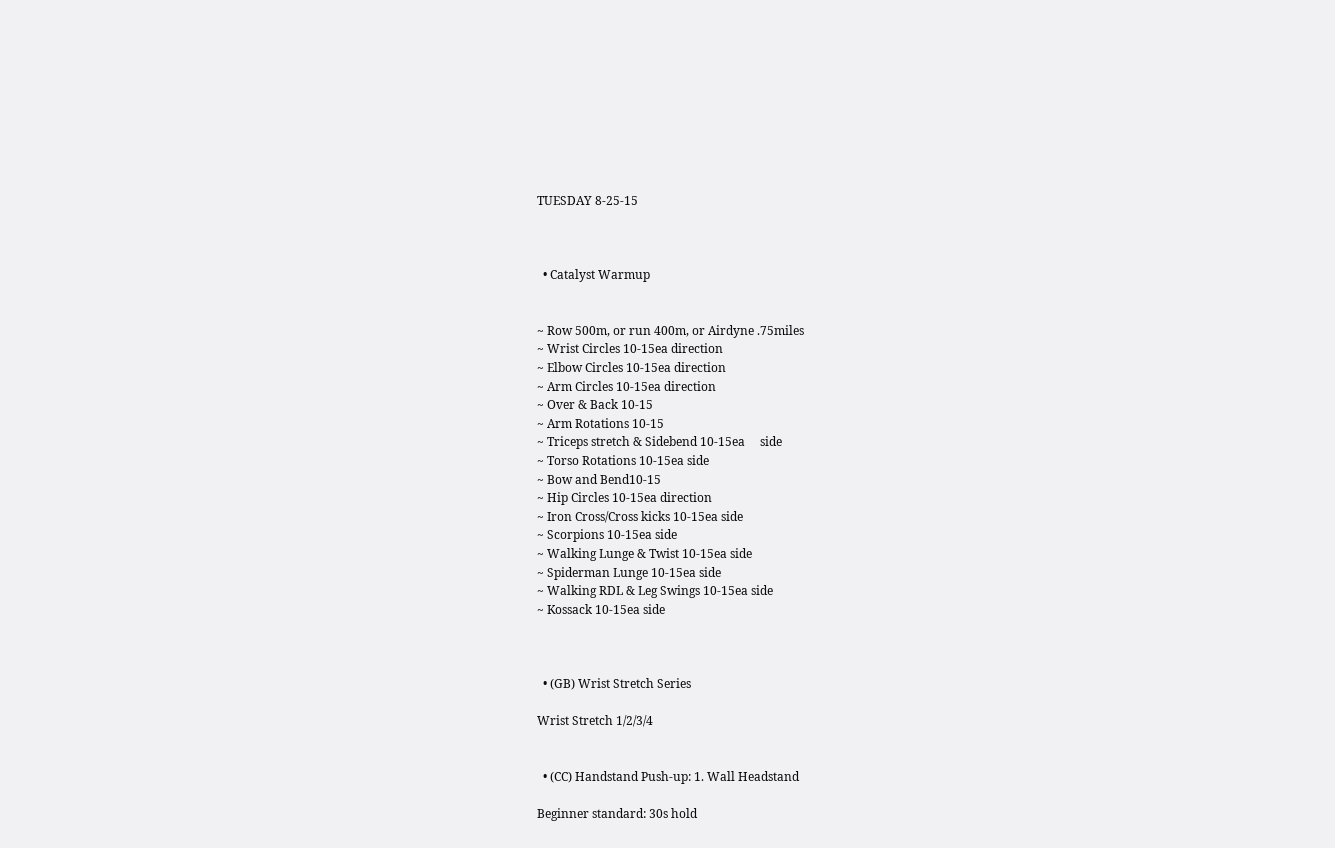TUESDAY 8-25-15



  • Catalyst Warmup


~ Row 500m, or run 400m, or Airdyne .75miles
~ Wrist Circles 10-15ea direction
~ Elbow Circles 10-15ea direction
~ Arm Circles 10-15ea direction
~ Over & Back 10-15
~ Arm Rotations 10-15
~ Triceps stretch & Sidebend 10-15ea     side
~ Torso Rotations 10-15ea side
~ Bow and Bend10-15
~ Hip Circles 10-15ea direction
~ Iron Cross/Cross kicks 10-15ea side
~ Scorpions 10-15ea side
~ Walking Lunge & Twist 10-15ea side
~ Spiderman Lunge 10-15ea side
~ Walking RDL & Leg Swings 10-15ea side
~ Kossack 10-15ea side



  • (GB) Wrist Stretch Series

Wrist Stretch 1/2/3/4


  • (CC) Handstand Push-up: 1. Wall Headstand

Beginner standard: 30s hold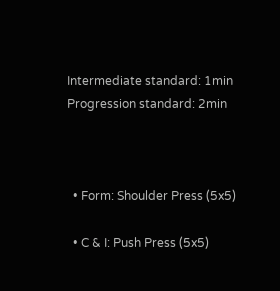Intermediate standard: 1min
Progression standard: 2min



  • Form: Shoulder Press (5x5)

  • C & I: Push Press (5x5)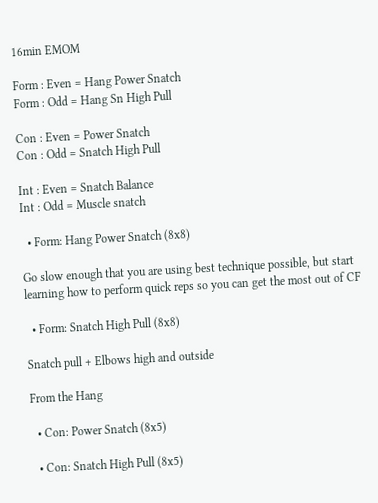16min EMOM

Form : Even = Hang Power Snatch
Form : Odd = Hang Sn High Pull

Con : Even = Power Snatch
Con : Odd = Snatch High Pull

Int : Even = Snatch Balance
Int : Odd = Muscle snatch

  • Form: Hang Power Snatch (8x8)

Go slow enough that you are using best technique possible, but start learning how to perform quick reps so you can get the most out of CF

  • Form: Snatch High Pull (8x8)

Snatch pull + Elbows high and outside

From the Hang

  • Con: Power Snatch (8x5)

  • Con: Snatch High Pull (8x5)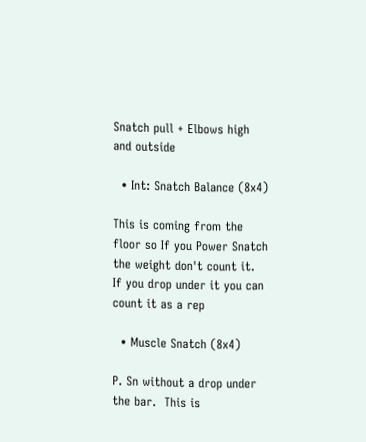Snatch pull + Elbows high and outside

  • Int: Snatch Balance (8x4)

This is coming from the floor so If you Power Snatch the weight don't count it.  If you drop under it you can count it as a rep

  • Muscle Snatch (8x4)

P. Sn without a drop under the bar.  This is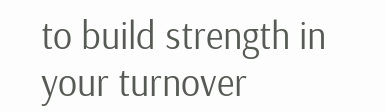to build strength in your turnover